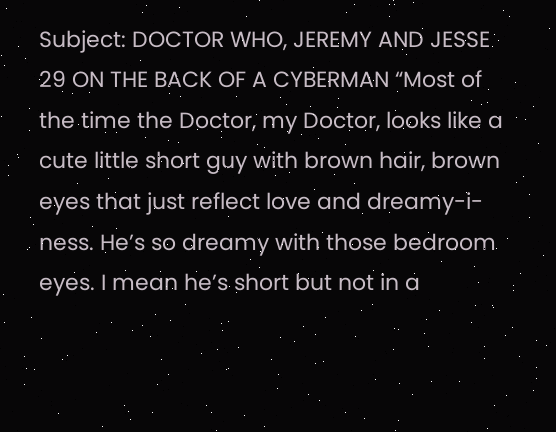Subject: DOCTOR WHO, JEREMY AND JESSE 29 ON THE BACK OF A CYBERMAN “Most of the time the Doctor, my Doctor, looks like a cute little short guy with brown hair, brown eyes that just reflect love and dreamy-i-ness. He’s so dreamy with those bedroom eyes. I mean he’s short but not in a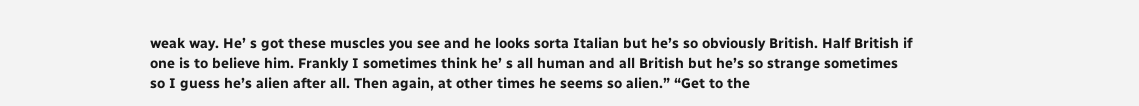weak way. He’ s got these muscles you see and he looks sorta Italian but he’s so obviously British. Half British if one is to believe him. Frankly I sometimes think he’ s all human and all British but he’s so strange sometimes so I guess he’s alien after all. Then again, at other times he seems so alien.” “Get to the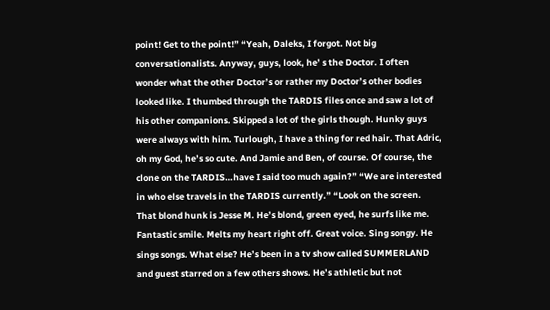point! Get to the point!” “Yeah, Daleks, I forgot. Not big conversationalists. Anyway, guys, look, he’ s the Doctor. I often wonder what the other Doctor’s or rather my Doctor’s other bodies looked like. I thumbed through the TARDIS files once and saw a lot of his other companions. Skipped a lot of the girls though. Hunky guys were always with him. Turlough, I have a thing for red hair. That Adric, oh my God, he’s so cute. And Jamie and Ben, of course. Of course, the clone on the TARDIS…have I said too much again?” “We are interested in who else travels in the TARDIS currently.” “Look on the screen. That blond hunk is Jesse M. He’s blond, green eyed, he surfs like me. Fantastic smile. Melts my heart right off. Great voice. Sing songy. He sings songs. What else? He’s been in a tv show called SUMMERLAND and guest starred on a few others shows. He’s athletic but not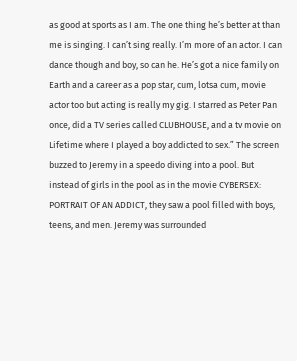as good at sports as I am. The one thing he’s better at than me is singing. I can’t sing really. I’m more of an actor. I can dance though and boy, so can he. He’s got a nice family on Earth and a career as a pop star, cum, lotsa cum, movie actor too but acting is really my gig. I starred as Peter Pan once, did a TV series called CLUBHOUSE, and a tv movie on Lifetime where I played a boy addicted to sex.” The screen buzzed to Jeremy in a speedo diving into a pool. But instead of girls in the pool as in the movie CYBERSEX: PORTRAIT OF AN ADDICT, they saw a pool filled with boys, teens, and men. Jeremy was surrounded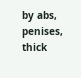by abs, penises, thick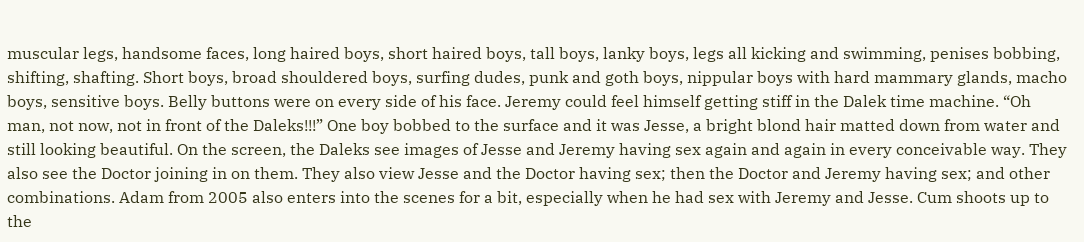muscular legs, handsome faces, long haired boys, short haired boys, tall boys, lanky boys, legs all kicking and swimming, penises bobbing, shifting, shafting. Short boys, broad shouldered boys, surfing dudes, punk and goth boys, nippular boys with hard mammary glands, macho boys, sensitive boys. Belly buttons were on every side of his face. Jeremy could feel himself getting stiff in the Dalek time machine. “Oh man, not now, not in front of the Daleks!!!” One boy bobbed to the surface and it was Jesse, a bright blond hair matted down from water and still looking beautiful. On the screen, the Daleks see images of Jesse and Jeremy having sex again and again in every conceivable way. They also see the Doctor joining in on them. They also view Jesse and the Doctor having sex; then the Doctor and Jeremy having sex; and other combinations. Adam from 2005 also enters into the scenes for a bit, especially when he had sex with Jeremy and Jesse. Cum shoots up to the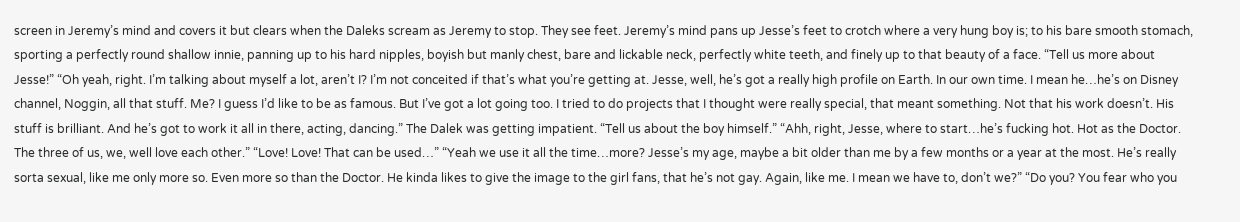screen in Jeremy’s mind and covers it but clears when the Daleks scream as Jeremy to stop. They see feet. Jeremy’s mind pans up Jesse’s feet to crotch where a very hung boy is; to his bare smooth stomach, sporting a perfectly round shallow innie, panning up to his hard nipples, boyish but manly chest, bare and lickable neck, perfectly white teeth, and finely up to that beauty of a face. “Tell us more about Jesse!” “Oh yeah, right. I’m talking about myself a lot, aren’t I? I’m not conceited if that’s what you’re getting at. Jesse, well, he’s got a really high profile on Earth. In our own time. I mean he…he’s on Disney channel, Noggin, all that stuff. Me? I guess I’d like to be as famous. But I’ve got a lot going too. I tried to do projects that I thought were really special, that meant something. Not that his work doesn’t. His stuff is brilliant. And he’s got to work it all in there, acting, dancing.” The Dalek was getting impatient. “Tell us about the boy himself.” “Ahh, right, Jesse, where to start…he’s fucking hot. Hot as the Doctor. The three of us, we, well love each other.” “Love! Love! That can be used…” “Yeah we use it all the time…more? Jesse’s my age, maybe a bit older than me by a few months or a year at the most. He’s really sorta sexual, like me only more so. Even more so than the Doctor. He kinda likes to give the image to the girl fans, that he’s not gay. Again, like me. I mean we have to, don’t we?” “Do you? You fear who you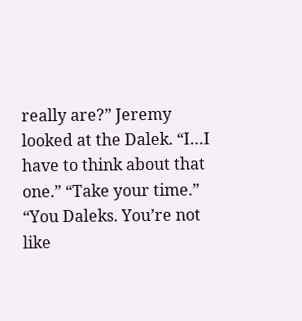really are?” Jeremy looked at the Dalek. “I…I have to think about that one.” “Take your time.” “You Daleks. You’re not like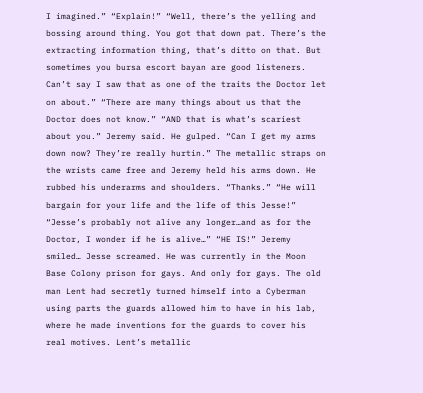I imagined.” “Explain!” “Well, there’s the yelling and bossing around thing. You got that down pat. There’s the extracting information thing, that’s ditto on that. But sometimes you bursa escort bayan are good listeners. Can’t say I saw that as one of the traits the Doctor let on about.” “There are many things about us that the Doctor does not know.” “AND that is what’s scariest about you.” Jeremy said. He gulped. “Can I get my arms down now? They’re really hurtin.” The metallic straps on the wrists came free and Jeremy held his arms down. He rubbed his underarms and shoulders. “Thanks.” “He will bargain for your life and the life of this Jesse!” “Jesse’s probably not alive any longer…and as for the Doctor, I wonder if he is alive…” “HE IS!” Jeremy smiled… Jesse screamed. He was currently in the Moon Base Colony prison for gays. And only for gays. The old man Lent had secretly turned himself into a Cyberman using parts the guards allowed him to have in his lab, where he made inventions for the guards to cover his real motives. Lent’s metallic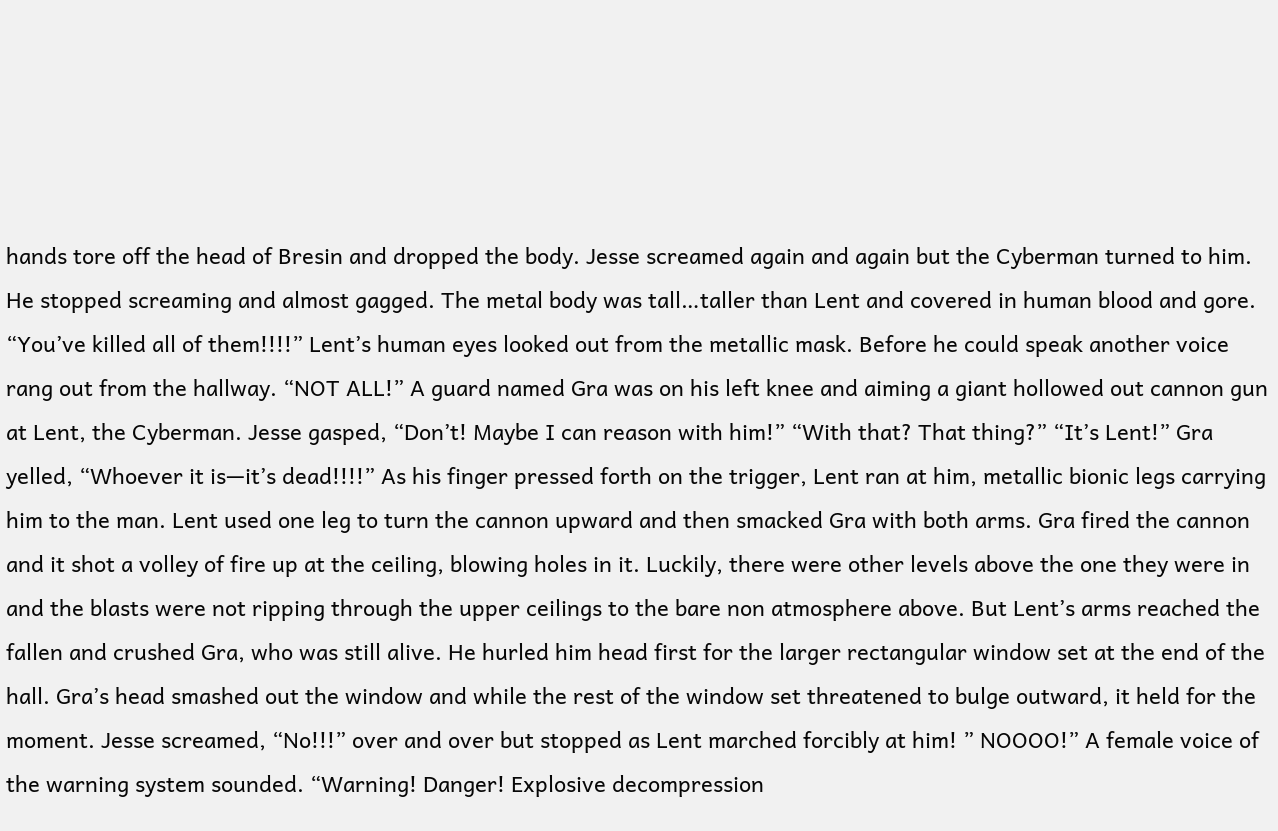hands tore off the head of Bresin and dropped the body. Jesse screamed again and again but the Cyberman turned to him. He stopped screaming and almost gagged. The metal body was tall…taller than Lent and covered in human blood and gore. “You’ve killed all of them!!!!” Lent’s human eyes looked out from the metallic mask. Before he could speak another voice rang out from the hallway. “NOT ALL!” A guard named Gra was on his left knee and aiming a giant hollowed out cannon gun at Lent, the Cyberman. Jesse gasped, “Don’t! Maybe I can reason with him!” “With that? That thing?” “It’s Lent!” Gra yelled, “Whoever it is—it’s dead!!!!” As his finger pressed forth on the trigger, Lent ran at him, metallic bionic legs carrying him to the man. Lent used one leg to turn the cannon upward and then smacked Gra with both arms. Gra fired the cannon and it shot a volley of fire up at the ceiling, blowing holes in it. Luckily, there were other levels above the one they were in and the blasts were not ripping through the upper ceilings to the bare non atmosphere above. But Lent’s arms reached the fallen and crushed Gra, who was still alive. He hurled him head first for the larger rectangular window set at the end of the hall. Gra’s head smashed out the window and while the rest of the window set threatened to bulge outward, it held for the moment. Jesse screamed, “No!!!” over and over but stopped as Lent marched forcibly at him! ” NOOOO!” A female voice of the warning system sounded. “Warning! Danger! Explosive decompression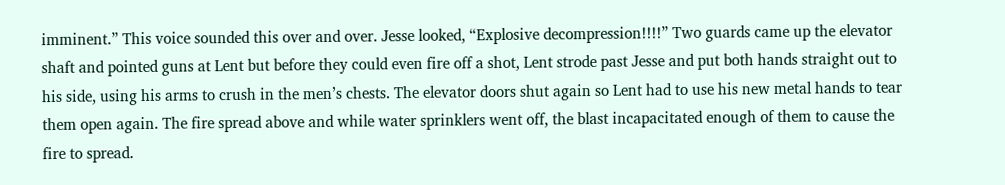imminent.” This voice sounded this over and over. Jesse looked, “Explosive decompression!!!!” Two guards came up the elevator shaft and pointed guns at Lent but before they could even fire off a shot, Lent strode past Jesse and put both hands straight out to his side, using his arms to crush in the men’s chests. The elevator doors shut again so Lent had to use his new metal hands to tear them open again. The fire spread above and while water sprinklers went off, the blast incapacitated enough of them to cause the fire to spread.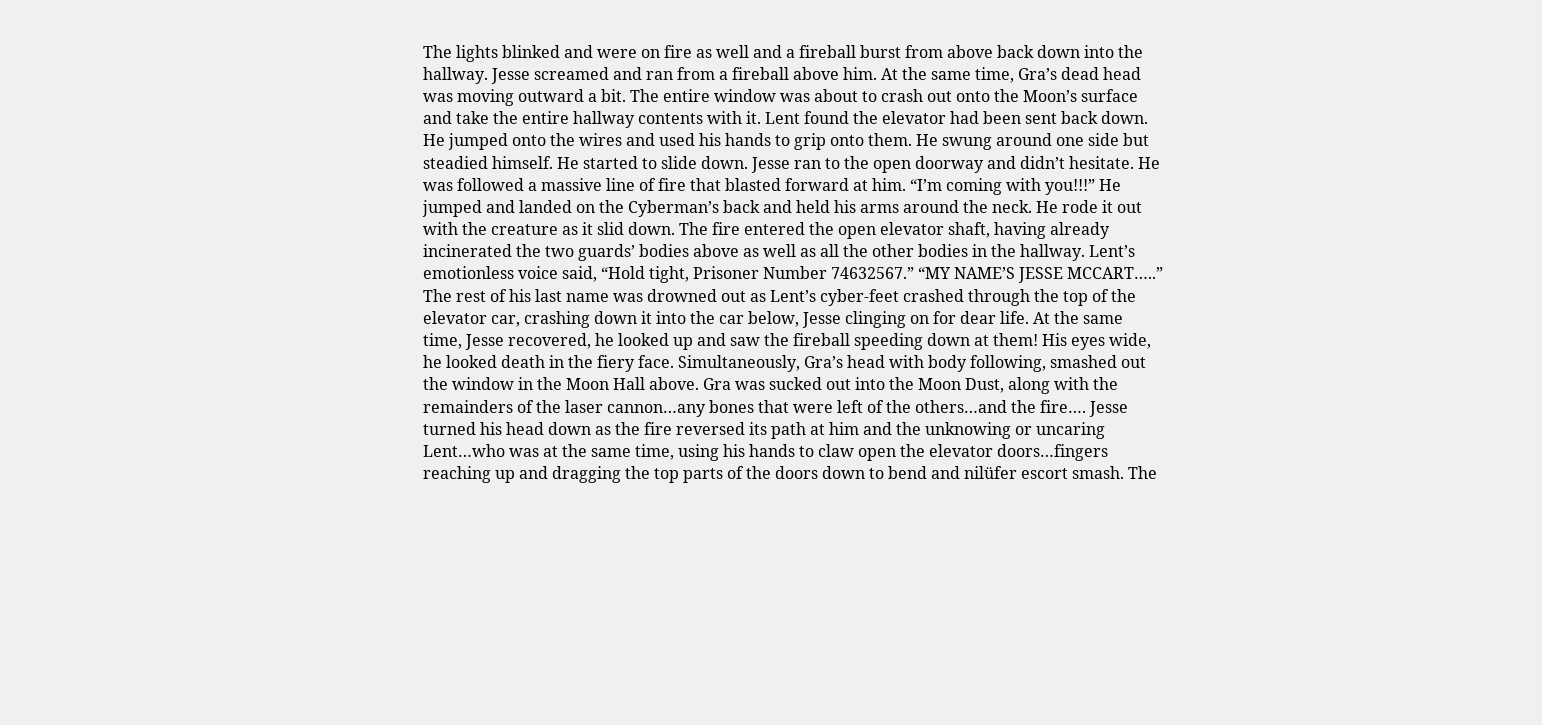The lights blinked and were on fire as well and a fireball burst from above back down into the hallway. Jesse screamed and ran from a fireball above him. At the same time, Gra’s dead head was moving outward a bit. The entire window was about to crash out onto the Moon’s surface and take the entire hallway contents with it. Lent found the elevator had been sent back down. He jumped onto the wires and used his hands to grip onto them. He swung around one side but steadied himself. He started to slide down. Jesse ran to the open doorway and didn’t hesitate. He was followed a massive line of fire that blasted forward at him. “I’m coming with you!!!” He jumped and landed on the Cyberman’s back and held his arms around the neck. He rode it out with the creature as it slid down. The fire entered the open elevator shaft, having already incinerated the two guards’ bodies above as well as all the other bodies in the hallway. Lent’s emotionless voice said, “Hold tight, Prisoner Number 74632567.” “MY NAME’S JESSE MCCART…..” The rest of his last name was drowned out as Lent’s cyber-feet crashed through the top of the elevator car, crashing down it into the car below, Jesse clinging on for dear life. At the same time, Jesse recovered, he looked up and saw the fireball speeding down at them! His eyes wide, he looked death in the fiery face. Simultaneously, Gra’s head with body following, smashed out the window in the Moon Hall above. Gra was sucked out into the Moon Dust, along with the remainders of the laser cannon…any bones that were left of the others…and the fire…. Jesse turned his head down as the fire reversed its path at him and the unknowing or uncaring Lent…who was at the same time, using his hands to claw open the elevator doors…fingers reaching up and dragging the top parts of the doors down to bend and nilüfer escort smash. The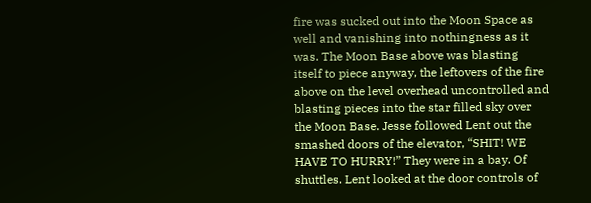fire was sucked out into the Moon Space as well and vanishing into nothingness as it was. The Moon Base above was blasting itself to piece anyway, the leftovers of the fire above on the level overhead uncontrolled and blasting pieces into the star filled sky over the Moon Base. Jesse followed Lent out the smashed doors of the elevator, “SHIT! WE HAVE TO HURRY!” They were in a bay. Of shuttles. Lent looked at the door controls of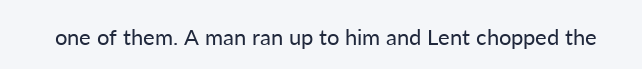one of them. A man ran up to him and Lent chopped the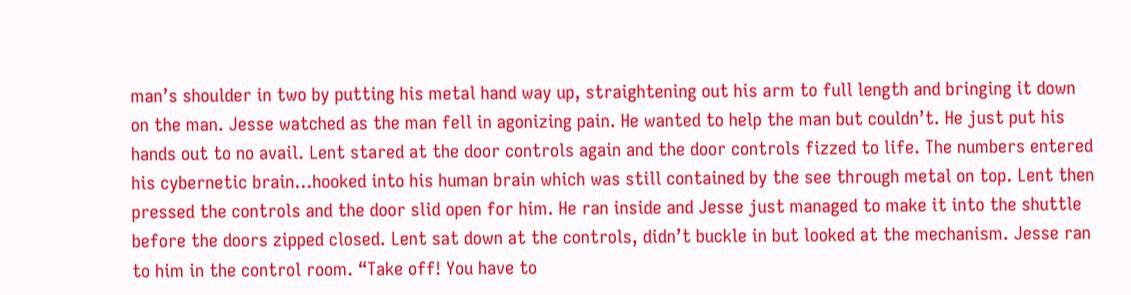man’s shoulder in two by putting his metal hand way up, straightening out his arm to full length and bringing it down on the man. Jesse watched as the man fell in agonizing pain. He wanted to help the man but couldn’t. He just put his hands out to no avail. Lent stared at the door controls again and the door controls fizzed to life. The numbers entered his cybernetic brain…hooked into his human brain which was still contained by the see through metal on top. Lent then pressed the controls and the door slid open for him. He ran inside and Jesse just managed to make it into the shuttle before the doors zipped closed. Lent sat down at the controls, didn’t buckle in but looked at the mechanism. Jesse ran to him in the control room. “Take off! You have to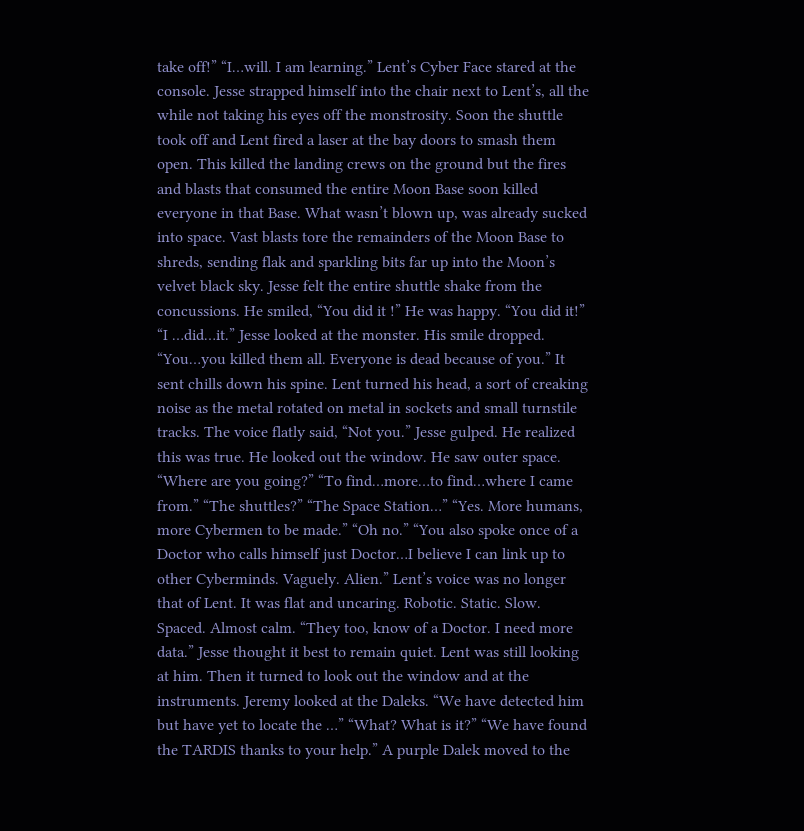take off!” “I…will. I am learning.” Lent’s Cyber Face stared at the console. Jesse strapped himself into the chair next to Lent’s, all the while not taking his eyes off the monstrosity. Soon the shuttle took off and Lent fired a laser at the bay doors to smash them open. This killed the landing crews on the ground but the fires and blasts that consumed the entire Moon Base soon killed everyone in that Base. What wasn’t blown up, was already sucked into space. Vast blasts tore the remainders of the Moon Base to shreds, sending flak and sparkling bits far up into the Moon’s velvet black sky. Jesse felt the entire shuttle shake from the concussions. He smiled, “You did it !” He was happy. “You did it!” “I …did…it.” Jesse looked at the monster. His smile dropped. “You…you killed them all. Everyone is dead because of you.” It sent chills down his spine. Lent turned his head, a sort of creaking noise as the metal rotated on metal in sockets and small turnstile tracks. The voice flatly said, “Not you.” Jesse gulped. He realized this was true. He looked out the window. He saw outer space. “Where are you going?” “To find…more…to find…where I came from.” “The shuttles?” “The Space Station…” “Yes. More humans, more Cybermen to be made.” “Oh no.” “You also spoke once of a Doctor who calls himself just Doctor…I believe I can link up to other Cyberminds. Vaguely. Alien.” Lent’s voice was no longer that of Lent. It was flat and uncaring. Robotic. Static. Slow. Spaced. Almost calm. “They too, know of a Doctor. I need more data.” Jesse thought it best to remain quiet. Lent was still looking at him. Then it turned to look out the window and at the instruments. Jeremy looked at the Daleks. “We have detected him but have yet to locate the …” “What? What is it?” “We have found the TARDIS thanks to your help.” A purple Dalek moved to the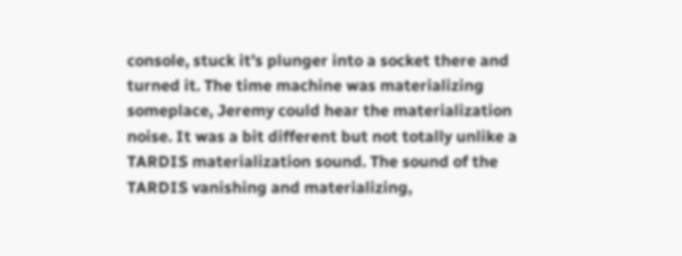console, stuck it’s plunger into a socket there and turned it. The time machine was materializing someplace, Jeremy could hear the materialization noise. It was a bit different but not totally unlike a TARDIS materialization sound. The sound of the TARDIS vanishing and materializing,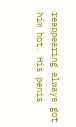reappearing always got him hot. His penis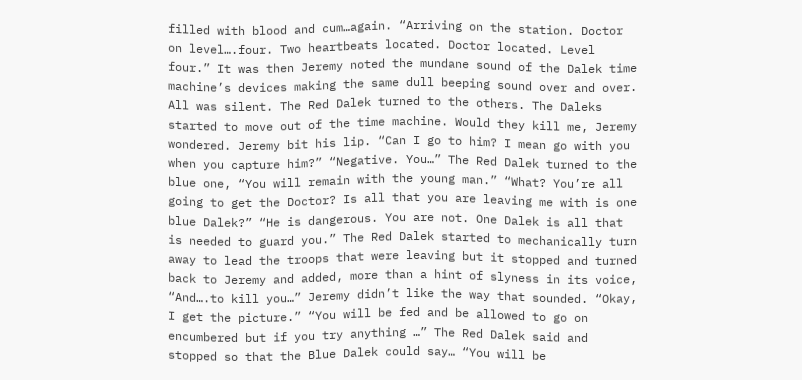filled with blood and cum…again. “Arriving on the station. Doctor on level….four. Two heartbeats located. Doctor located. Level four.” It was then Jeremy noted the mundane sound of the Dalek time machine’s devices making the same dull beeping sound over and over. All was silent. The Red Dalek turned to the others. The Daleks started to move out of the time machine. Would they kill me, Jeremy wondered. Jeremy bit his lip. “Can I go to him? I mean go with you when you capture him?” “Negative. You…” The Red Dalek turned to the blue one, “You will remain with the young man.” “What? You’re all going to get the Doctor? Is all that you are leaving me with is one blue Dalek?” “He is dangerous. You are not. One Dalek is all that is needed to guard you.” The Red Dalek started to mechanically turn away to lead the troops that were leaving but it stopped and turned back to Jeremy and added, more than a hint of slyness in its voice, “And….to kill you…” Jeremy didn’t like the way that sounded. “Okay, I get the picture.” “You will be fed and be allowed to go on encumbered but if you try anything …” The Red Dalek said and stopped so that the Blue Dalek could say… “You will be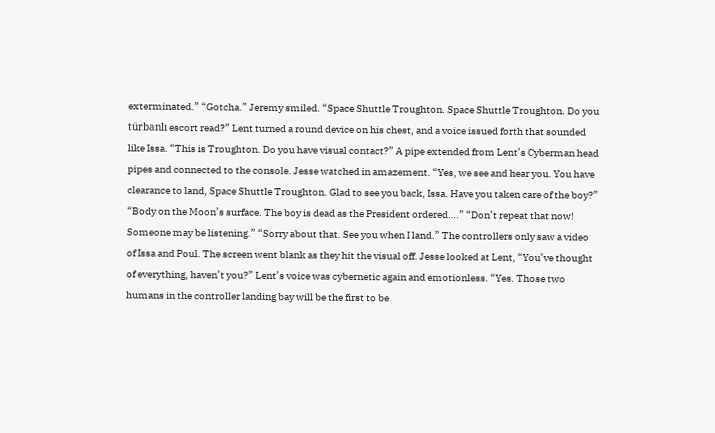exterminated.” “Gotcha.” Jeremy smiled. “Space Shuttle Troughton. Space Shuttle Troughton. Do you türbanlı escort read?” Lent turned a round device on his chest, and a voice issued forth that sounded like Issa. “This is Troughton. Do you have visual contact?” A pipe extended from Lent’s Cyberman head pipes and connected to the console. Jesse watched in amazement. “Yes, we see and hear you. You have clearance to land, Space Shuttle Troughton. Glad to see you back, Issa. Have you taken care of the boy?” “Body on the Moon’s surface. The boy is dead as the President ordered….” “Don’t repeat that now! Someone may be listening.” “Sorry about that. See you when I land.” The controllers only saw a video of Issa and Poul. The screen went blank as they hit the visual off. Jesse looked at Lent, “You’ve thought of everything, haven’t you?” Lent’s voice was cybernetic again and emotionless. “Yes. Those two humans in the controller landing bay will be the first to be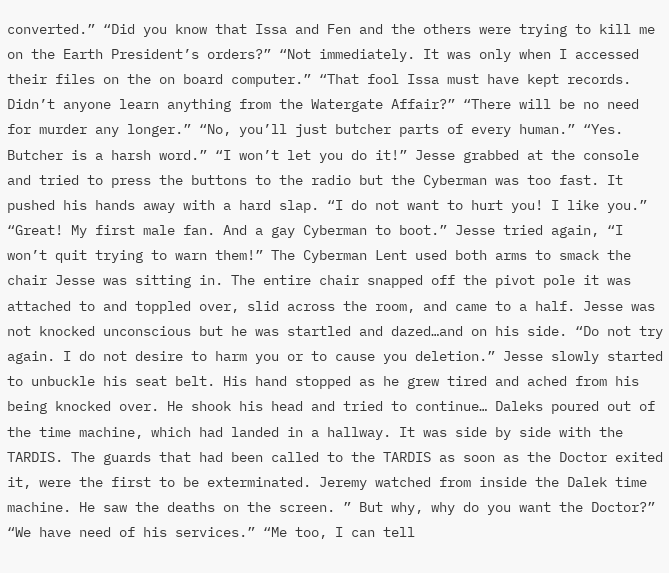converted.” “Did you know that Issa and Fen and the others were trying to kill me on the Earth President’s orders?” “Not immediately. It was only when I accessed their files on the on board computer.” “That fool Issa must have kept records. Didn’t anyone learn anything from the Watergate Affair?” “There will be no need for murder any longer.” “No, you’ll just butcher parts of every human.” “Yes. Butcher is a harsh word.” “I won’t let you do it!” Jesse grabbed at the console and tried to press the buttons to the radio but the Cyberman was too fast. It pushed his hands away with a hard slap. “I do not want to hurt you! I like you.” “Great! My first male fan. And a gay Cyberman to boot.” Jesse tried again, “I won’t quit trying to warn them!” The Cyberman Lent used both arms to smack the chair Jesse was sitting in. The entire chair snapped off the pivot pole it was attached to and toppled over, slid across the room, and came to a half. Jesse was not knocked unconscious but he was startled and dazed…and on his side. “Do not try again. I do not desire to harm you or to cause you deletion.” Jesse slowly started to unbuckle his seat belt. His hand stopped as he grew tired and ached from his being knocked over. He shook his head and tried to continue… Daleks poured out of the time machine, which had landed in a hallway. It was side by side with the TARDIS. The guards that had been called to the TARDIS as soon as the Doctor exited it, were the first to be exterminated. Jeremy watched from inside the Dalek time machine. He saw the deaths on the screen. ” But why, why do you want the Doctor?” “We have need of his services.” “Me too, I can tell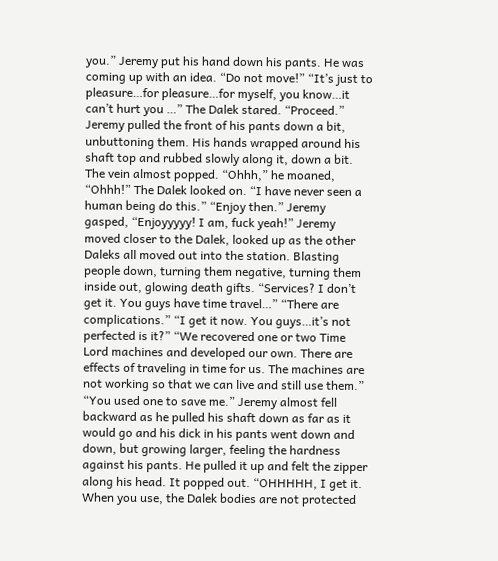you.” Jeremy put his hand down his pants. He was coming up with an idea. “Do not move!” “It’s just to pleasure…for pleasure…for myself, you know…it can’t hurt you …” The Dalek stared. “Proceed.” Jeremy pulled the front of his pants down a bit, unbuttoning them. His hands wrapped around his shaft top and rubbed slowly along it, down a bit. The vein almost popped. “Ohhh,” he moaned, “Ohhh!” The Dalek looked on. “I have never seen a human being do this.” “Enjoy then.” Jeremy gasped, “Enjoyyyyy! I am, fuck yeah!” Jeremy moved closer to the Dalek, looked up as the other Daleks all moved out into the station. Blasting people down, turning them negative, turning them inside out, glowing death gifts. “Services? I don’t get it. You guys have time travel…” “There are complications.” “I get it now. You guys…it’s not perfected is it?” “We recovered one or two Time Lord machines and developed our own. There are effects of traveling in time for us. The machines are not working so that we can live and still use them.” “You used one to save me.” Jeremy almost fell backward as he pulled his shaft down as far as it would go and his dick in his pants went down and down, but growing larger, feeling the hardness against his pants. He pulled it up and felt the zipper along his head. It popped out. “OHHHHH, I get it. When you use, the Dalek bodies are not protected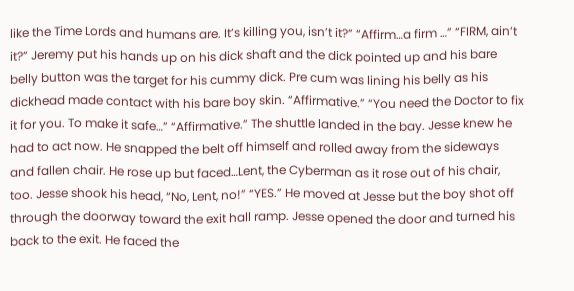like the Time Lords and humans are. It’s killing you, isn’t it?” “Affirm…a firm …” “FIRM, ain’t it?” Jeremy put his hands up on his dick shaft and the dick pointed up and his bare belly button was the target for his cummy dick. Pre cum was lining his belly as his dickhead made contact with his bare boy skin. “Affirmative.” “You need the Doctor to fix it for you. To make it safe…” “Affirmative.” The shuttle landed in the bay. Jesse knew he had to act now. He snapped the belt off himself and rolled away from the sideways and fallen chair. He rose up but faced…Lent, the Cyberman as it rose out of his chair, too. Jesse shook his head, “No, Lent, no!” “YES.” He moved at Jesse but the boy shot off through the doorway toward the exit hall ramp. Jesse opened the door and turned his back to the exit. He faced the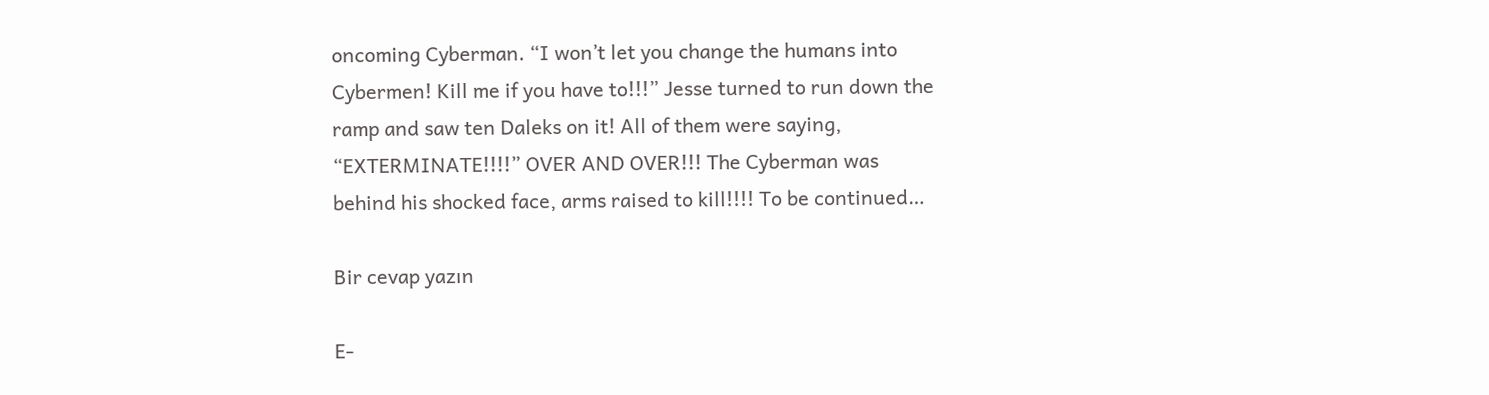oncoming Cyberman. “I won’t let you change the humans into Cybermen! Kill me if you have to!!!” Jesse turned to run down the ramp and saw ten Daleks on it! All of them were saying, “EXTERMINATE!!!!” OVER AND OVER!!! The Cyberman was behind his shocked face, arms raised to kill!!!! To be continued…

Bir cevap yazın

E-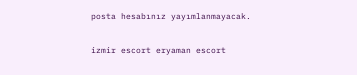posta hesabınız yayımlanmayacak.

izmir escort eryaman escort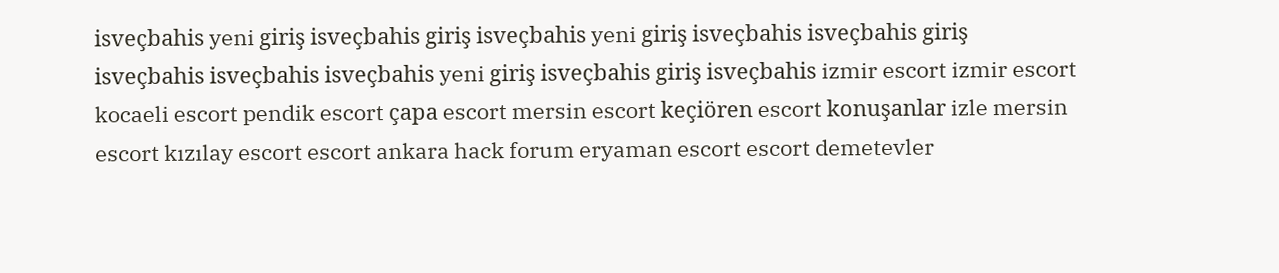isveçbahis yeni giriş isveçbahis giriş isveçbahis yeni giriş isveçbahis isveçbahis giriş isveçbahis isveçbahis isveçbahis yeni giriş isveçbahis giriş isveçbahis izmir escort izmir escort kocaeli escort pendik escort çapa escort mersin escort keçiören escort konuşanlar izle mersin escort kızılay escort escort ankara hack forum eryaman escort escort demetevler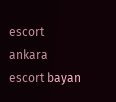escort ankara escort bayan